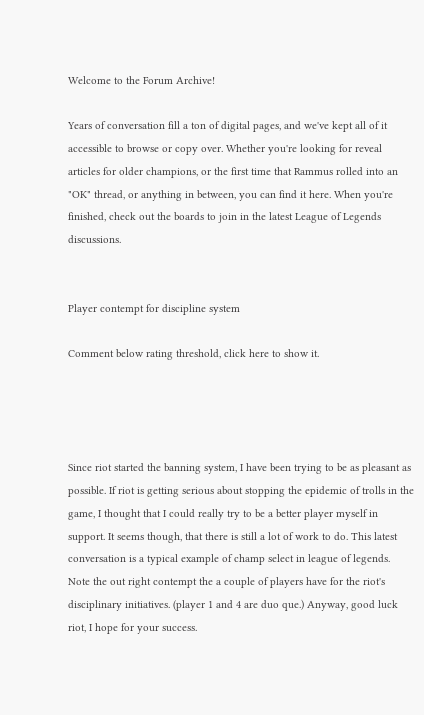Welcome to the Forum Archive!

Years of conversation fill a ton of digital pages, and we've kept all of it accessible to browse or copy over. Whether you're looking for reveal articles for older champions, or the first time that Rammus rolled into an "OK" thread, or anything in between, you can find it here. When you're finished, check out the boards to join in the latest League of Legends discussions.


Player contempt for discipline system

Comment below rating threshold, click here to show it.




Since riot started the banning system, I have been trying to be as pleasant as possible. If riot is getting serious about stopping the epidemic of trolls in the game, I thought that I could really try to be a better player myself in support. It seems though, that there is still a lot of work to do. This latest conversation is a typical example of champ select in league of legends. Note the out right contempt the a couple of players have for the riot's disciplinary initiatives. (player 1 and 4 are duo que.) Anyway, good luck riot, I hope for your success.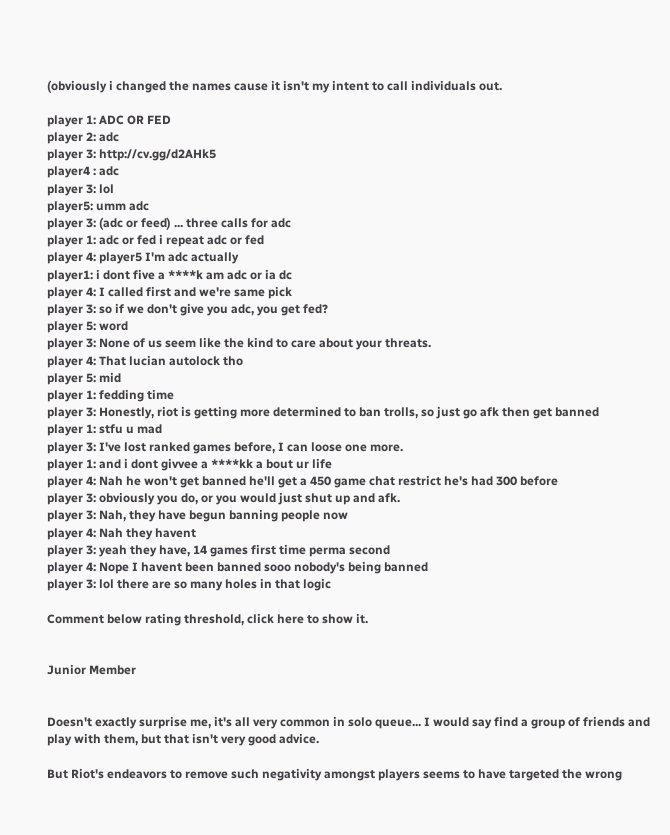(obviously i changed the names cause it isn't my intent to call individuals out.

player 1: ADC OR FED
player 2: adc
player 3: http://cv.gg/d2AHk5
player4 : adc
player 3: lol
player5: umm adc
player 3: (adc or feed) ... three calls for adc
player 1: adc or fed i repeat adc or fed
player 4: player5 I'm adc actually
player1: i dont five a ****k am adc or ia dc
player 4: I called first and we're same pick
player 3: so if we don't give you adc, you get fed?
player 5: word
player 3: None of us seem like the kind to care about your threats.
player 4: That lucian autolock tho
player 5: mid
player 1: fedding time
player 3: Honestly, riot is getting more determined to ban trolls, so just go afk then get banned
player 1: stfu u mad
player 3: I've lost ranked games before, I can loose one more.
player 1: and i dont givvee a ****kk a bout ur life
player 4: Nah he won't get banned he'll get a 450 game chat restrict he's had 300 before
player 3: obviously you do, or you would just shut up and afk.
player 3: Nah, they have begun banning people now
player 4: Nah they havent
player 3: yeah they have, 14 games first time perma second
player 4: Nope I havent been banned sooo nobody's being banned
player 3: lol there are so many holes in that logic

Comment below rating threshold, click here to show it.


Junior Member


Doesn't exactly surprise me, it's all very common in solo queue... I would say find a group of friends and play with them, but that isn't very good advice.

But Riot's endeavors to remove such negativity amongst players seems to have targeted the wrong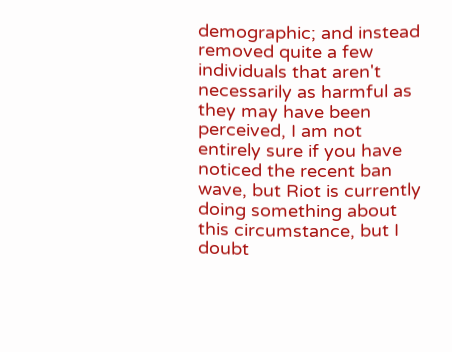demographic; and instead removed quite a few individuals that aren't necessarily as harmful as they may have been perceived, I am not entirely sure if you have noticed the recent ban wave, but Riot is currently doing something about this circumstance, but I doubt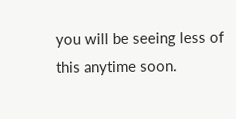you will be seeing less of this anytime soon.